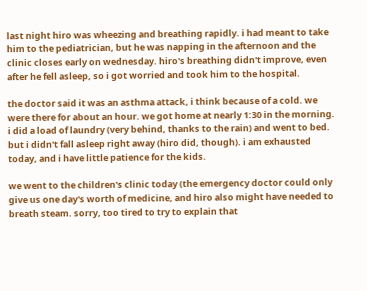last night hiro was wheezing and breathing rapidly. i had meant to take him to the pediatrician, but he was napping in the afternoon and the clinic closes early on wednesday. hiro's breathing didn't improve, even after he fell asleep, so i got worried and took him to the hospital.

the doctor said it was an asthma attack, i think because of a cold. we were there for about an hour. we got home at nearly 1:30 in the morning. i did a load of laundry (very behind, thanks to the rain) and went to bed. but i didn't fall asleep right away (hiro did, though). i am exhausted today, and i have little patience for the kids.

we went to the children's clinic today (the emergency doctor could only give us one day's worth of medicine, and hiro also might have needed to breath steam. sorry, too tired to try to explain that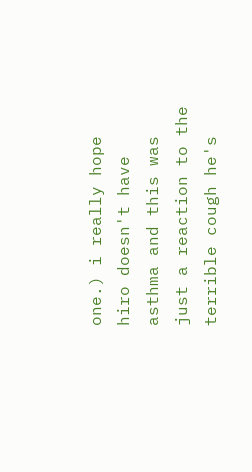one.) i really hope hiro doesn't have asthma and this was just a reaction to the terrible cough he's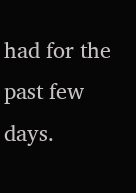had for the past few days.